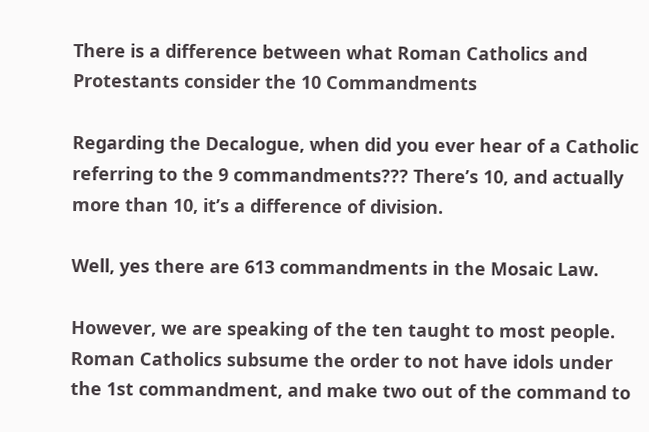There is a difference between what Roman Catholics and Protestants consider the 10 Commandments

Regarding the Decalogue, when did you ever hear of a Catholic referring to the 9 commandments??? There’s 10, and actually more than 10, it’s a difference of division.

Well, yes there are 613 commandments in the Mosaic Law.

However, we are speaking of the ten taught to most people. Roman Catholics subsume the order to not have idols under the 1st commandment, and make two out of the command to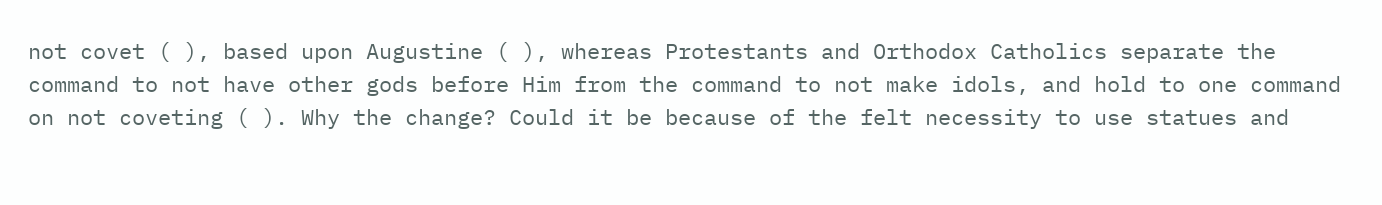not covet ( ), based upon Augustine ( ), whereas Protestants and Orthodox Catholics separate the command to not have other gods before Him from the command to not make idols, and hold to one command on not coveting ( ). Why the change? Could it be because of the felt necessity to use statues and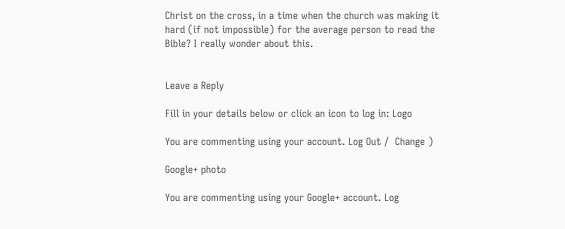Christ on the cross, in a time when the church was making it hard (if not impossible) for the average person to read the Bible? I really wonder about this.


Leave a Reply

Fill in your details below or click an icon to log in: Logo

You are commenting using your account. Log Out /  Change )

Google+ photo

You are commenting using your Google+ account. Log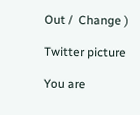Out /  Change )

Twitter picture

You are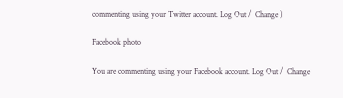commenting using your Twitter account. Log Out /  Change )

Facebook photo

You are commenting using your Facebook account. Log Out /  Change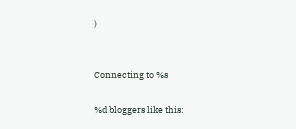)


Connecting to %s

%d bloggers like this: